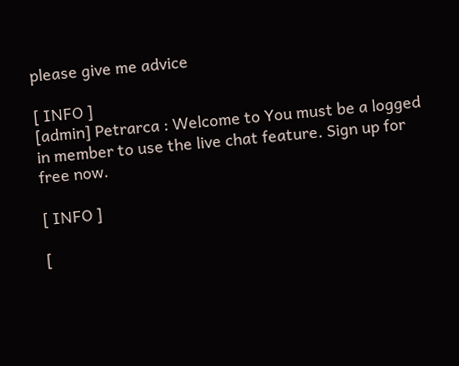please give me advice

[ INFO ]
[admin] Petrarca : Welcome to You must be a logged in member to use the live chat feature. Sign up for free now.

[ INFO ]

[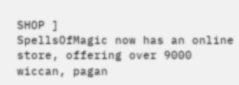SHOP ]
SpellsOfMagic now has an online store, offering over 9000 wiccan, pagan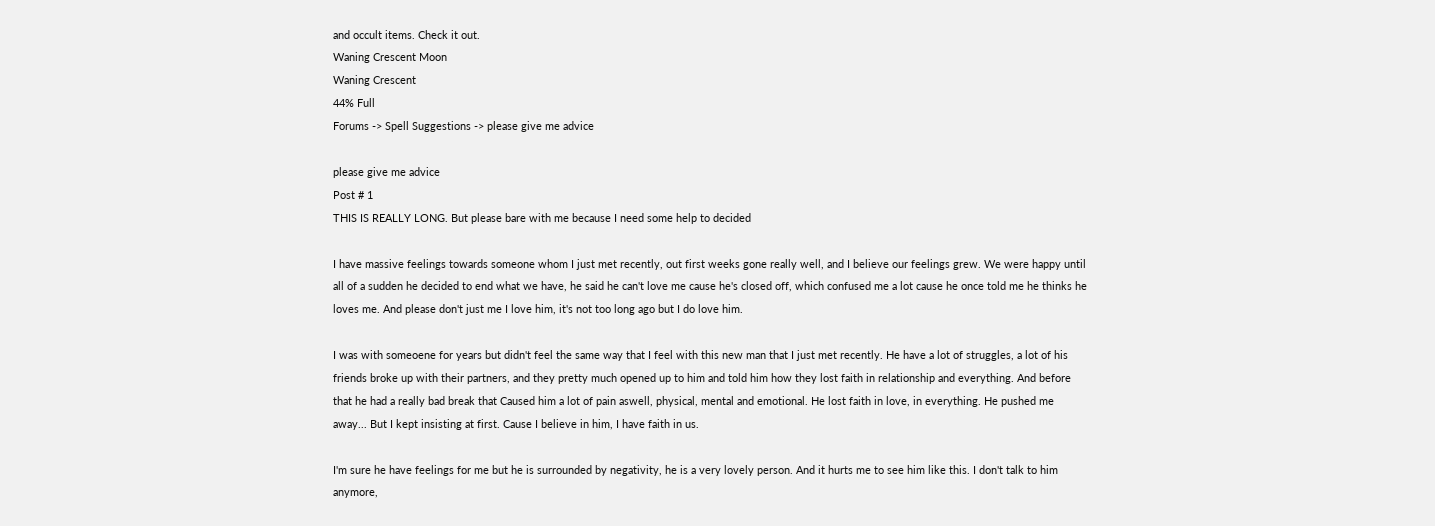and occult items. Check it out.
Waning Crescent Moon
Waning Crescent
44% Full
Forums -> Spell Suggestions -> please give me advice

please give me advice
Post # 1
THIS IS REALLY LONG. But please bare with me because I need some help to decided

I have massive feelings towards someone whom I just met recently, out first weeks gone really well, and I believe our feelings grew. We were happy until all of a sudden he decided to end what we have, he said he can't love me cause he's closed off, which confused me a lot cause he once told me he thinks he loves me. And please don't just me I love him, it's not too long ago but I do love him.

I was with someoene for years but didn't feel the same way that I feel with this new man that I just met recently. He have a lot of struggles, a lot of his friends broke up with their partners, and they pretty much opened up to him and told him how they lost faith in relationship and everything. And before that he had a really bad break that Caused him a lot of pain aswell, physical, mental and emotional. He lost faith in love, in everything. He pushed me away... But I kept insisting at first. Cause I believe in him, I have faith in us.

I'm sure he have feelings for me but he is surrounded by negativity, he is a very lovely person. And it hurts me to see him like this. I don't talk to him anymore,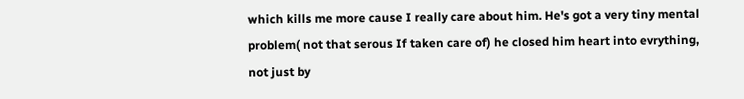which kills me more cause I really care about him. He's got a very tiny mental problem( not that serous If taken care of) he closed him heart into evrything, not just by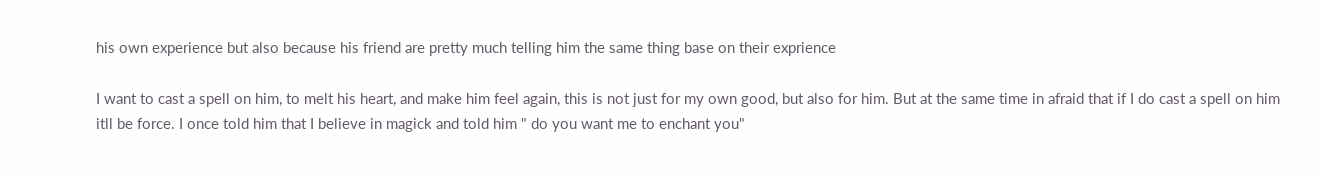his own experience but also because his friend are pretty much telling him the same thing base on their exprience

I want to cast a spell on him, to melt his heart, and make him feel again, this is not just for my own good, but also for him. But at the same time in afraid that if I do cast a spell on him itll be force. I once told him that I believe in magick and told him " do you want me to enchant you"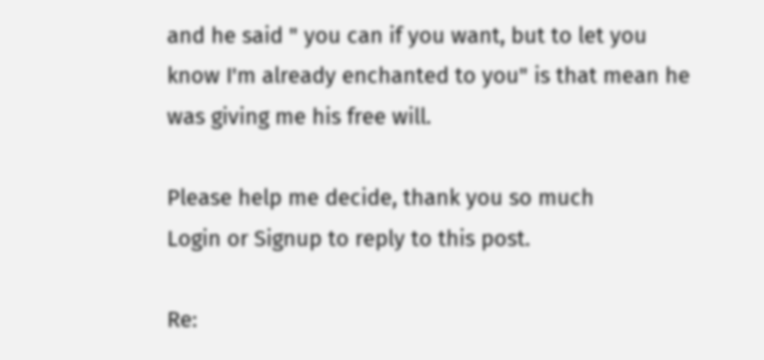and he said " you can if you want, but to let you know I'm already enchanted to you" is that mean he was giving me his free will.

Please help me decide, thank you so much
Login or Signup to reply to this post.

Re: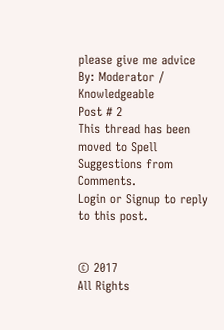please give me advice
By: Moderator / Knowledgeable
Post # 2
This thread has been moved to Spell Suggestions from Comments.
Login or Signup to reply to this post.


© 2017
All Rights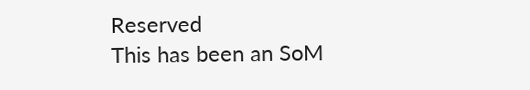Reserved
This has been an SoM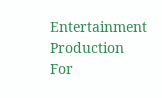Entertainment Production
For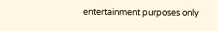entertainment purposes only